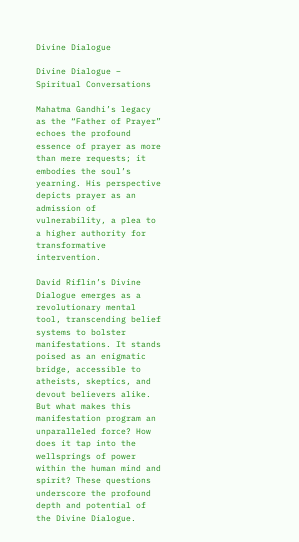Divine Dialogue

Divine Dialogue – Spiritual Conversations

Mahatma Gandhi’s legacy as the “Father of Prayer” echoes the profound essence of prayer as more than mere requests; it embodies the soul’s yearning. His perspective depicts prayer as an admission of vulnerability, a plea to a higher authority for transformative intervention.

David Riflin’s Divine Dialogue emerges as a revolutionary mental tool, transcending belief systems to bolster manifestations. It stands poised as an enigmatic bridge, accessible to atheists, skeptics, and devout believers alike. But what makes this manifestation program an unparalleled force? How does it tap into the wellsprings of power within the human mind and spirit? These questions underscore the profound depth and potential of the Divine Dialogue.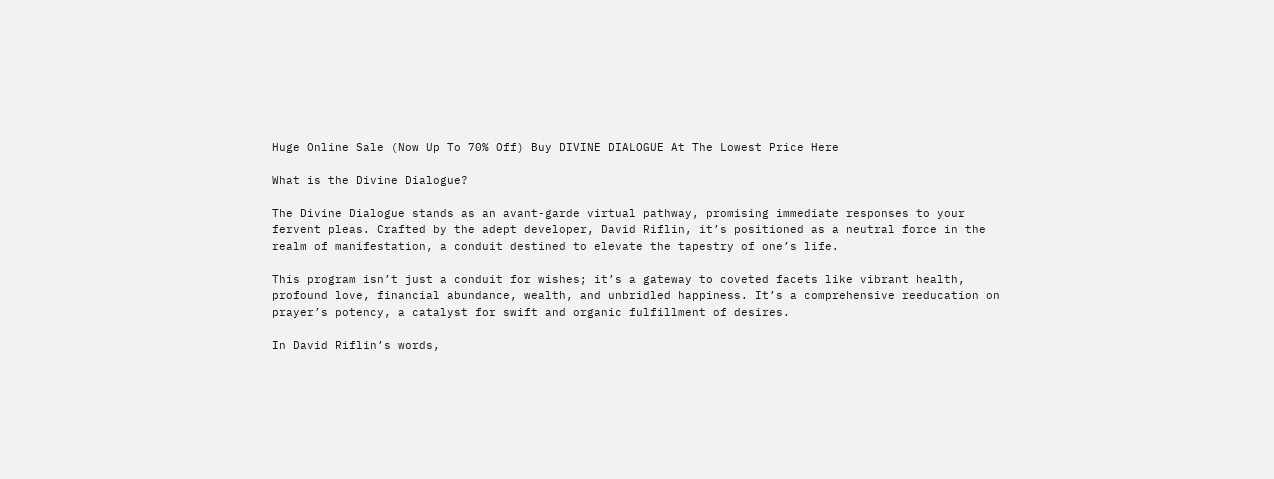Huge Online Sale (Now Up To 70% Off) Buy DIVINE DIALOGUE At The Lowest Price Here

What is the Divine Dialogue?

The Divine Dialogue stands as an avant-garde virtual pathway, promising immediate responses to your fervent pleas. Crafted by the adept developer, David Riflin, it’s positioned as a neutral force in the realm of manifestation, a conduit destined to elevate the tapestry of one’s life.

This program isn’t just a conduit for wishes; it’s a gateway to coveted facets like vibrant health, profound love, financial abundance, wealth, and unbridled happiness. It’s a comprehensive reeducation on prayer’s potency, a catalyst for swift and organic fulfillment of desires.

In David Riflin’s words,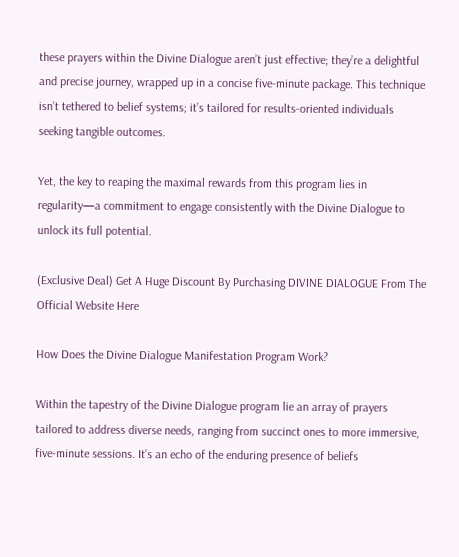these prayers within the Divine Dialogue aren’t just effective; they’re a delightful and precise journey, wrapped up in a concise five-minute package. This technique isn’t tethered to belief systems; it’s tailored for results-oriented individuals seeking tangible outcomes.

Yet, the key to reaping the maximal rewards from this program lies in regularity—a commitment to engage consistently with the Divine Dialogue to unlock its full potential.

(Exclusive Deal) Get A Huge Discount By Purchasing DIVINE DIALOGUE From The Official Website Here

How Does the Divine Dialogue Manifestation Program Work?

Within the tapestry of the Divine Dialogue program lie an array of prayers tailored to address diverse needs, ranging from succinct ones to more immersive, five-minute sessions. It’s an echo of the enduring presence of beliefs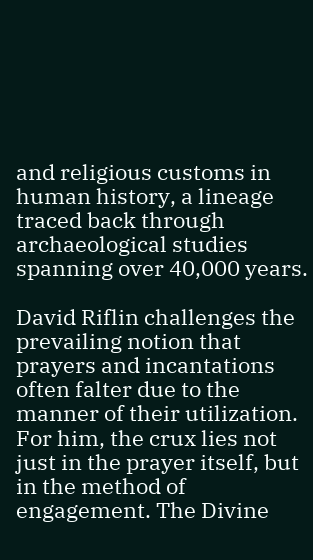and religious customs in human history, a lineage traced back through archaeological studies spanning over 40,000 years.

David Riflin challenges the prevailing notion that prayers and incantations often falter due to the manner of their utilization. For him, the crux lies not just in the prayer itself, but in the method of engagement. The Divine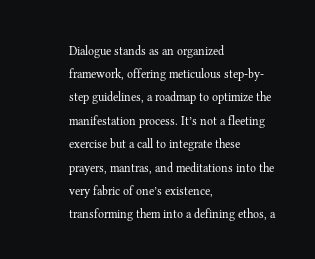Dialogue stands as an organized framework, offering meticulous step-by-step guidelines, a roadmap to optimize the manifestation process. It’s not a fleeting exercise but a call to integrate these prayers, mantras, and meditations into the very fabric of one’s existence, transforming them into a defining ethos, a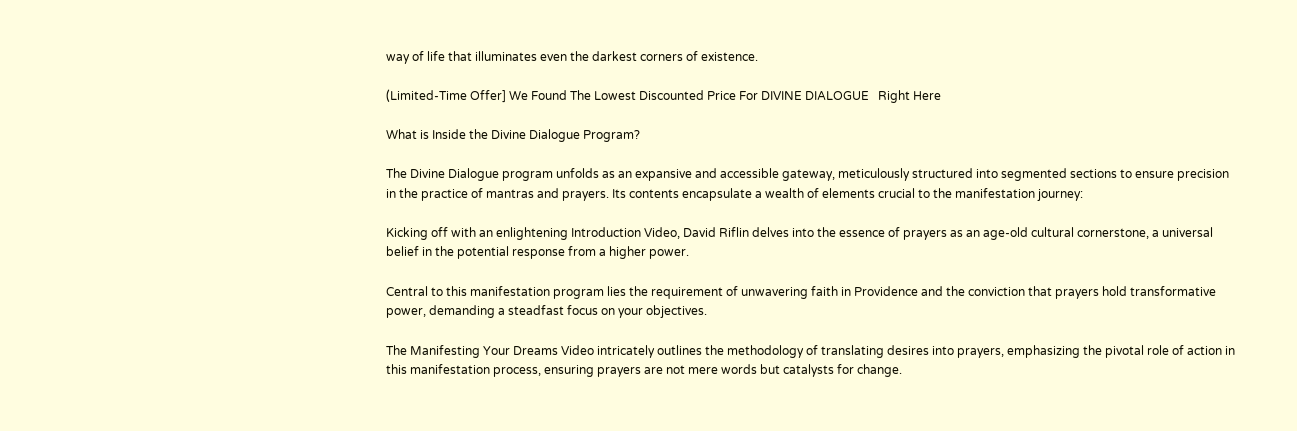way of life that illuminates even the darkest corners of existence.

(Limited-Time Offer] We Found The Lowest Discounted Price For DIVINE DIALOGUE   Right Here

What is Inside the Divine Dialogue Program?

The Divine Dialogue program unfolds as an expansive and accessible gateway, meticulously structured into segmented sections to ensure precision in the practice of mantras and prayers. Its contents encapsulate a wealth of elements crucial to the manifestation journey:

Kicking off with an enlightening Introduction Video, David Riflin delves into the essence of prayers as an age-old cultural cornerstone, a universal belief in the potential response from a higher power.

Central to this manifestation program lies the requirement of unwavering faith in Providence and the conviction that prayers hold transformative power, demanding a steadfast focus on your objectives.

The Manifesting Your Dreams Video intricately outlines the methodology of translating desires into prayers, emphasizing the pivotal role of action in this manifestation process, ensuring prayers are not mere words but catalysts for change.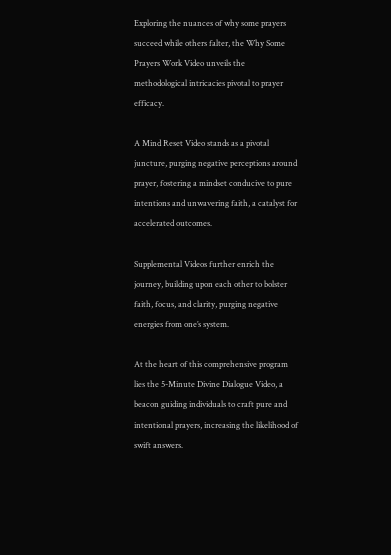Exploring the nuances of why some prayers succeed while others falter, the Why Some Prayers Work Video unveils the methodological intricacies pivotal to prayer efficacy.

A Mind Reset Video stands as a pivotal juncture, purging negative perceptions around prayer, fostering a mindset conducive to pure intentions and unwavering faith, a catalyst for accelerated outcomes.

Supplemental Videos further enrich the journey, building upon each other to bolster faith, focus, and clarity, purging negative energies from one’s system.

At the heart of this comprehensive program lies the 5-Minute Divine Dialogue Video, a beacon guiding individuals to craft pure and intentional prayers, increasing the likelihood of swift answers.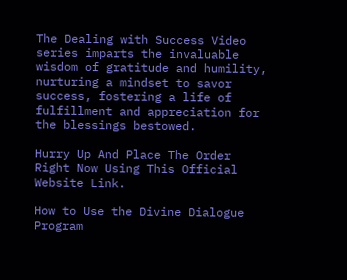The Dealing with Success Video series imparts the invaluable wisdom of gratitude and humility, nurturing a mindset to savor success, fostering a life of fulfillment and appreciation for the blessings bestowed.

Hurry Up And Place The Order Right Now Using This Official Website Link.

How to Use the Divine Dialogue Program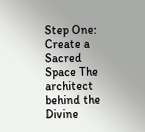Step One: Create a Sacred Space The architect behind the Divine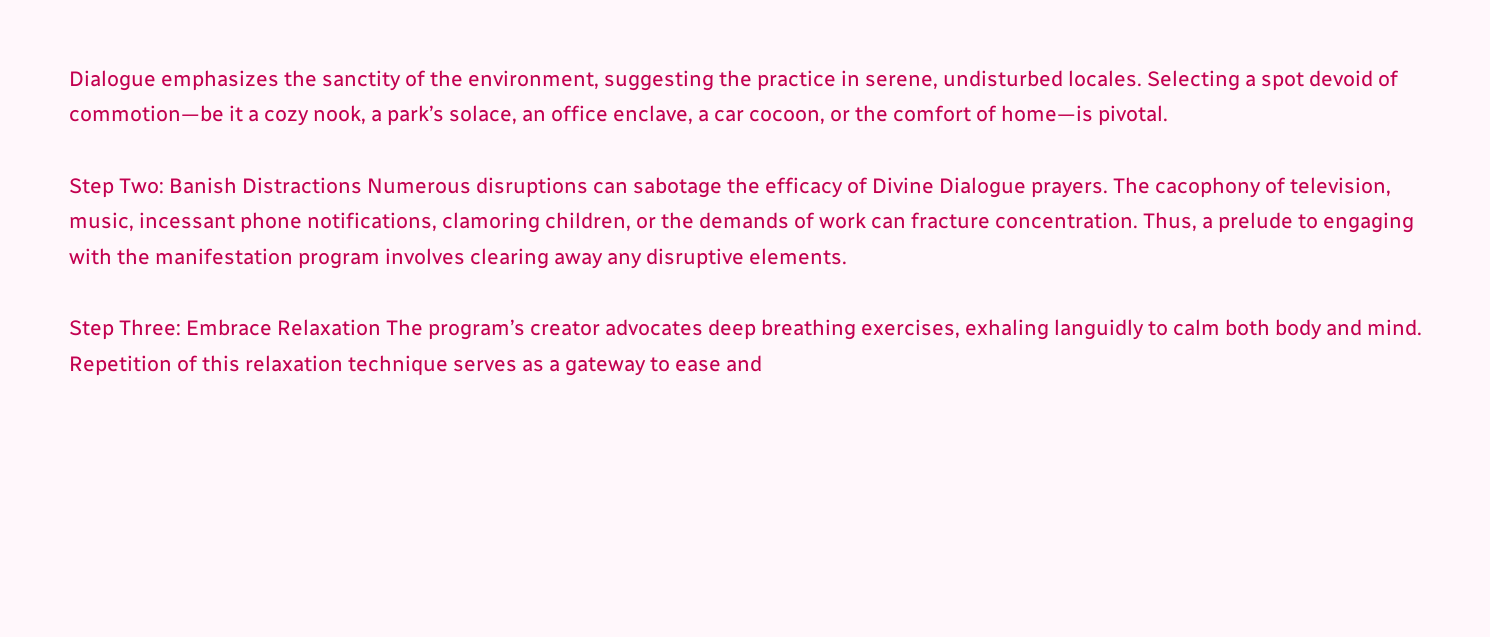Dialogue emphasizes the sanctity of the environment, suggesting the practice in serene, undisturbed locales. Selecting a spot devoid of commotion—be it a cozy nook, a park’s solace, an office enclave, a car cocoon, or the comfort of home—is pivotal.

Step Two: Banish Distractions Numerous disruptions can sabotage the efficacy of Divine Dialogue prayers. The cacophony of television, music, incessant phone notifications, clamoring children, or the demands of work can fracture concentration. Thus, a prelude to engaging with the manifestation program involves clearing away any disruptive elements.

Step Three: Embrace Relaxation The program’s creator advocates deep breathing exercises, exhaling languidly to calm both body and mind. Repetition of this relaxation technique serves as a gateway to ease and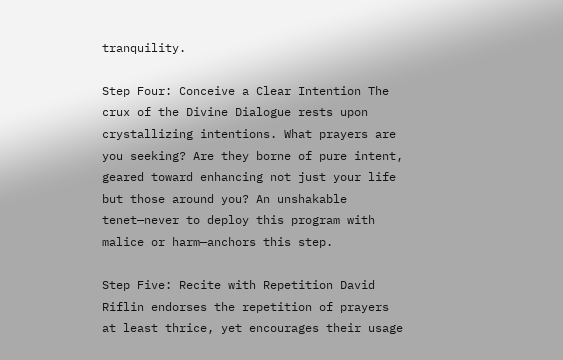tranquility.

Step Four: Conceive a Clear Intention The crux of the Divine Dialogue rests upon crystallizing intentions. What prayers are you seeking? Are they borne of pure intent, geared toward enhancing not just your life but those around you? An unshakable tenet—never to deploy this program with malice or harm—anchors this step.

Step Five: Recite with Repetition David Riflin endorses the repetition of prayers at least thrice, yet encourages their usage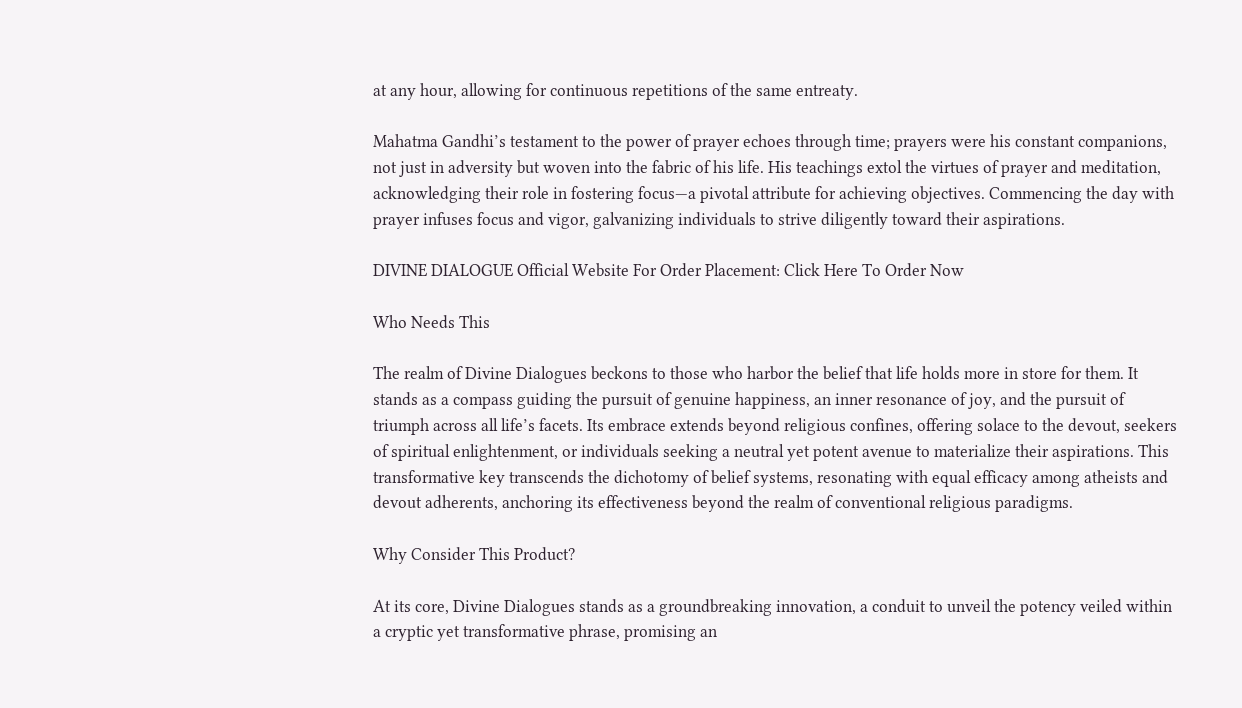at any hour, allowing for continuous repetitions of the same entreaty.

Mahatma Gandhi’s testament to the power of prayer echoes through time; prayers were his constant companions, not just in adversity but woven into the fabric of his life. His teachings extol the virtues of prayer and meditation, acknowledging their role in fostering focus—a pivotal attribute for achieving objectives. Commencing the day with prayer infuses focus and vigor, galvanizing individuals to strive diligently toward their aspirations.

DIVINE DIALOGUE Official Website For Order Placement: Click Here To Order Now

Who Needs This

The realm of Divine Dialogues beckons to those who harbor the belief that life holds more in store for them. It stands as a compass guiding the pursuit of genuine happiness, an inner resonance of joy, and the pursuit of triumph across all life’s facets. Its embrace extends beyond religious confines, offering solace to the devout, seekers of spiritual enlightenment, or individuals seeking a neutral yet potent avenue to materialize their aspirations. This transformative key transcends the dichotomy of belief systems, resonating with equal efficacy among atheists and devout adherents, anchoring its effectiveness beyond the realm of conventional religious paradigms.

Why Consider This Product?

At its core, Divine Dialogues stands as a groundbreaking innovation, a conduit to unveil the potency veiled within a cryptic yet transformative phrase, promising an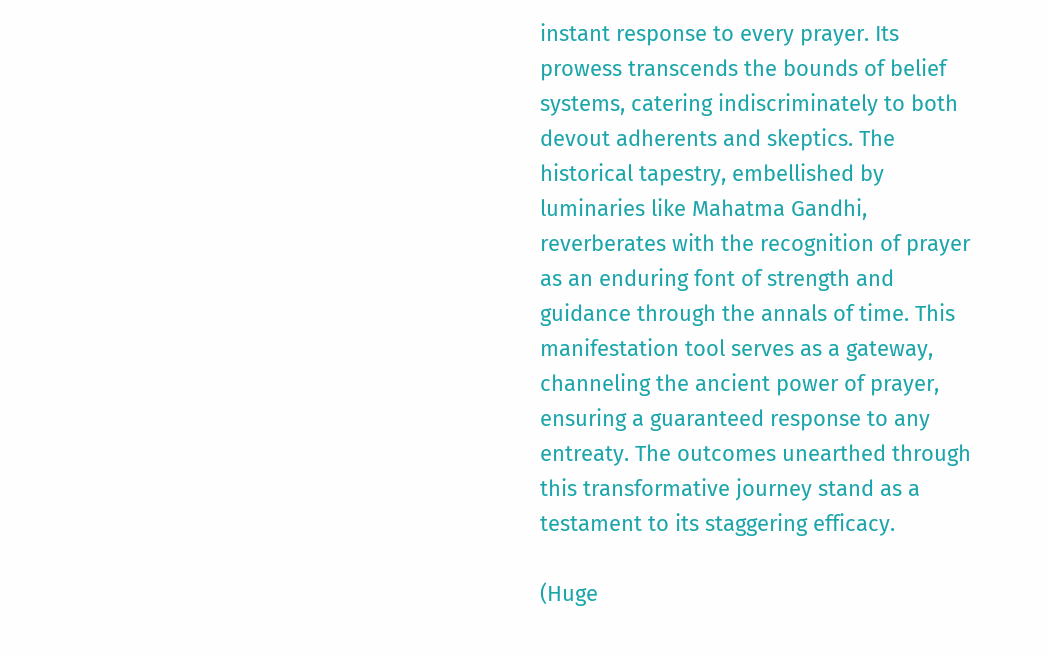instant response to every prayer. Its prowess transcends the bounds of belief systems, catering indiscriminately to both devout adherents and skeptics. The historical tapestry, embellished by luminaries like Mahatma Gandhi, reverberates with the recognition of prayer as an enduring font of strength and guidance through the annals of time. This manifestation tool serves as a gateway, channeling the ancient power of prayer, ensuring a guaranteed response to any entreaty. The outcomes unearthed through this transformative journey stand as a testament to its staggering efficacy.

(Huge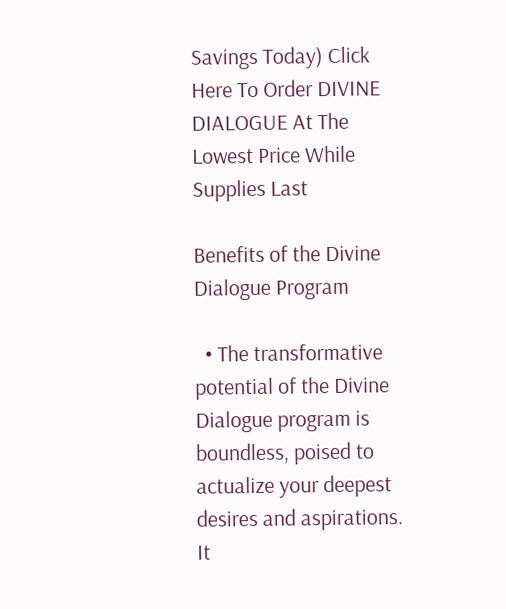Savings Today) Click Here To Order DIVINE DIALOGUE At The Lowest Price While Supplies Last

Benefits of the Divine Dialogue Program

  • The transformative potential of the Divine Dialogue program is boundless, poised to actualize your deepest desires and aspirations. It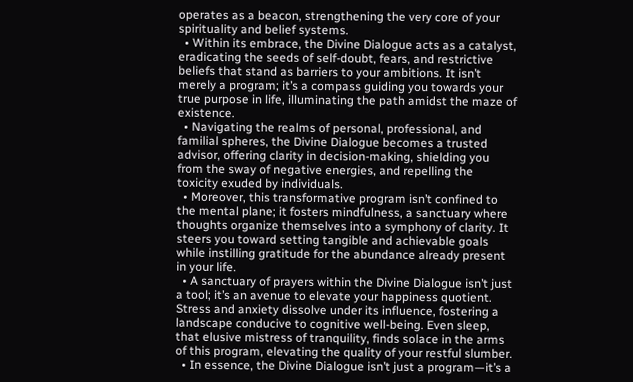operates as a beacon, strengthening the very core of your spirituality and belief systems.
  • Within its embrace, the Divine Dialogue acts as a catalyst, eradicating the seeds of self-doubt, fears, and restrictive beliefs that stand as barriers to your ambitions. It isn’t merely a program; it’s a compass guiding you towards your true purpose in life, illuminating the path amidst the maze of existence.
  • Navigating the realms of personal, professional, and familial spheres, the Divine Dialogue becomes a trusted advisor, offering clarity in decision-making, shielding you from the sway of negative energies, and repelling the toxicity exuded by individuals.
  • Moreover, this transformative program isn’t confined to the mental plane; it fosters mindfulness, a sanctuary where thoughts organize themselves into a symphony of clarity. It steers you toward setting tangible and achievable goals while instilling gratitude for the abundance already present in your life.
  • A sanctuary of prayers within the Divine Dialogue isn’t just a tool; it’s an avenue to elevate your happiness quotient. Stress and anxiety dissolve under its influence, fostering a landscape conducive to cognitive well-being. Even sleep, that elusive mistress of tranquility, finds solace in the arms of this program, elevating the quality of your restful slumber.
  • In essence, the Divine Dialogue isn’t just a program—it’s a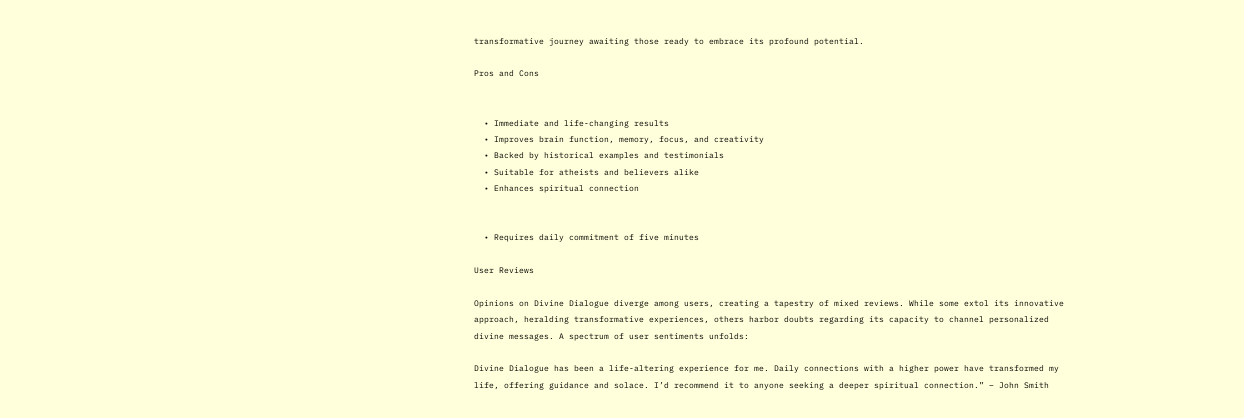transformative journey awaiting those ready to embrace its profound potential.

Pros and Cons


  • Immediate and life-changing results
  • Improves brain function, memory, focus, and creativity
  • Backed by historical examples and testimonials
  • Suitable for atheists and believers alike
  • Enhances spiritual connection


  • Requires daily commitment of five minutes

User Reviews

Opinions on Divine Dialogue diverge among users, creating a tapestry of mixed reviews. While some extol its innovative approach, heralding transformative experiences, others harbor doubts regarding its capacity to channel personalized divine messages. A spectrum of user sentiments unfolds:

Divine Dialogue has been a life-altering experience for me. Daily connections with a higher power have transformed my life, offering guidance and solace. I’d recommend it to anyone seeking a deeper spiritual connection.” – John Smith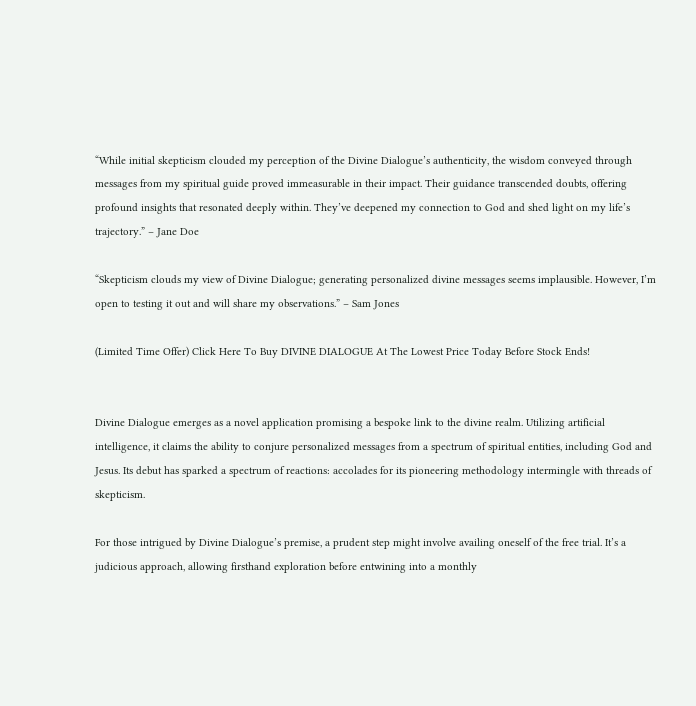“While initial skepticism clouded my perception of the Divine Dialogue’s authenticity, the wisdom conveyed through messages from my spiritual guide proved immeasurable in their impact. Their guidance transcended doubts, offering profound insights that resonated deeply within. They’ve deepened my connection to God and shed light on my life’s trajectory.” – Jane Doe

“Skepticism clouds my view of Divine Dialogue; generating personalized divine messages seems implausible. However, I’m open to testing it out and will share my observations.” – Sam Jones

(Limited Time Offer) Click Here To Buy DIVINE DIALOGUE At The Lowest Price Today Before Stock Ends!


Divine Dialogue emerges as a novel application promising a bespoke link to the divine realm. Utilizing artificial intelligence, it claims the ability to conjure personalized messages from a spectrum of spiritual entities, including God and Jesus. Its debut has sparked a spectrum of reactions: accolades for its pioneering methodology intermingle with threads of skepticism.

For those intrigued by Divine Dialogue’s premise, a prudent step might involve availing oneself of the free trial. It’s a judicious approach, allowing firsthand exploration before entwining into a monthly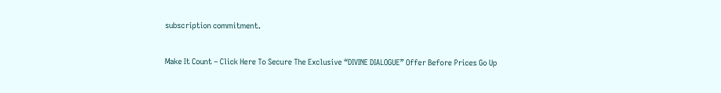subscription commitment.

Make It Count – Click Here To Secure The Exclusive “DIVINE DIALOGUE” Offer Before Prices Go Up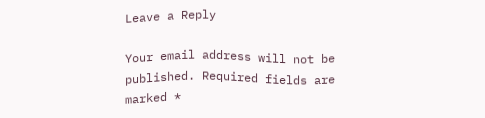Leave a Reply

Your email address will not be published. Required fields are marked *